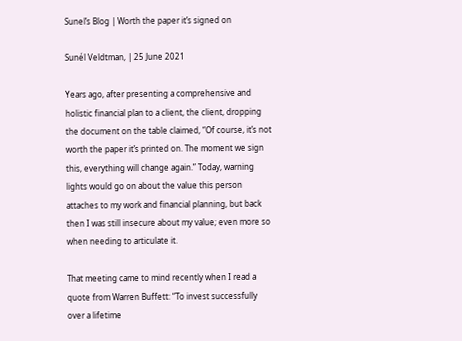Sunel’s Blog | Worth the paper it’s signed on

Sunél Veldtman, | 25 June 2021

Years ago, after presenting a comprehensive and holistic financial plan to a client, the client, dropping the document on the table claimed, “Of course, it’s not worth the paper it’s printed on. The moment we sign this, everything will change again.” Today, warning lights would go on about the value this person attaches to my work and financial planning, but back then I was still insecure about my value; even more so when needing to articulate it.

That meeting came to mind recently when I read a quote from Warren Buffett: “To invest successfully over a lifetime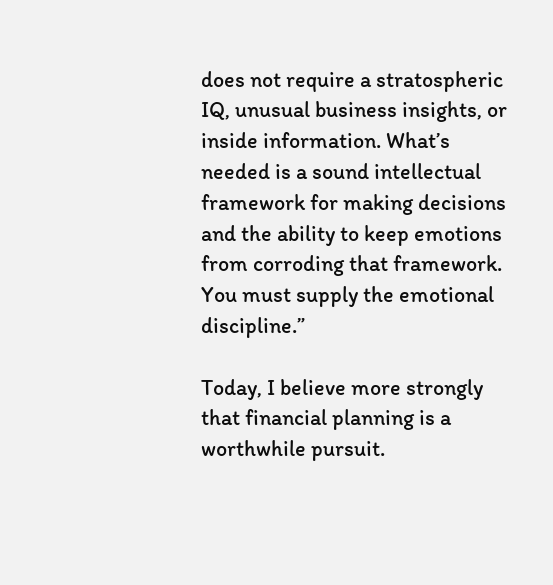does not require a stratospheric IQ, unusual business insights, or inside information. What’s needed is a sound intellectual framework for making decisions and the ability to keep emotions from corroding that framework. You must supply the emotional discipline.”

Today, I believe more strongly that financial planning is a worthwhile pursuit.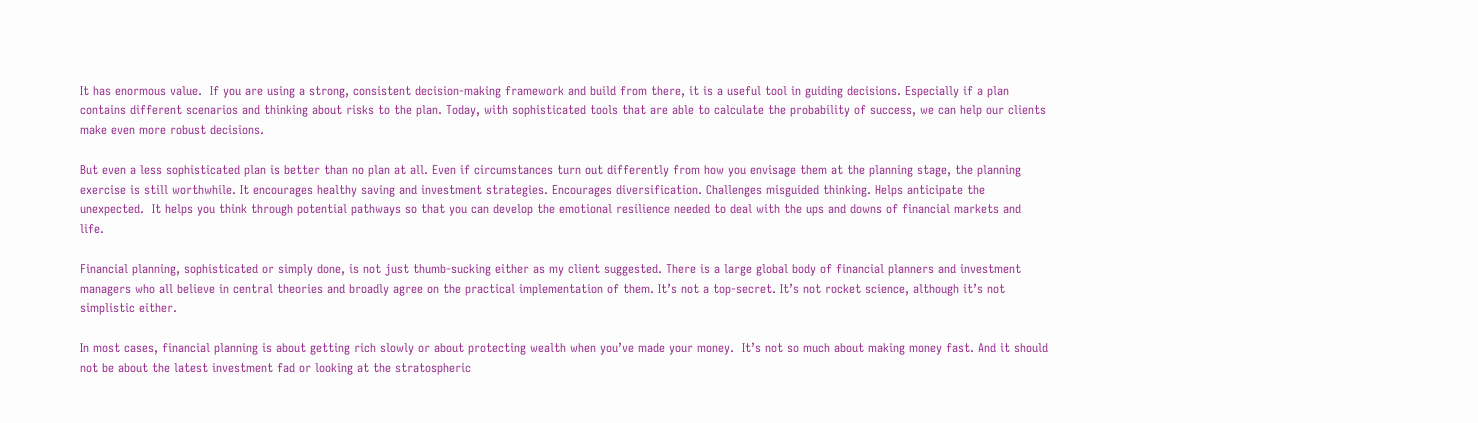It has enormous value.  If you are using a strong, consistent decision-making framework and build from there, it is a useful tool in guiding decisions. Especially if a plan contains different scenarios and thinking about risks to the plan. Today, with sophisticated tools that are able to calculate the probability of success, we can help our clients make even more robust decisions.

But even a less sophisticated plan is better than no plan at all. Even if circumstances turn out differently from how you envisage them at the planning stage, the planning exercise is still worthwhile. It encourages healthy saving and investment strategies. Encourages diversification. Challenges misguided thinking. Helps anticipate the unexpected.  It helps you think through potential pathways so that you can develop the emotional resilience needed to deal with the ups and downs of financial markets and life.

Financial planning, sophisticated or simply done, is not just thumb-sucking either as my client suggested. There is a large global body of financial planners and investment managers who all believe in central theories and broadly agree on the practical implementation of them. It’s not a top-secret. It’s not rocket science, although it’s not simplistic either.

In most cases, financial planning is about getting rich slowly or about protecting wealth when you’ve made your money.  It’s not so much about making money fast. And it should not be about the latest investment fad or looking at the stratospheric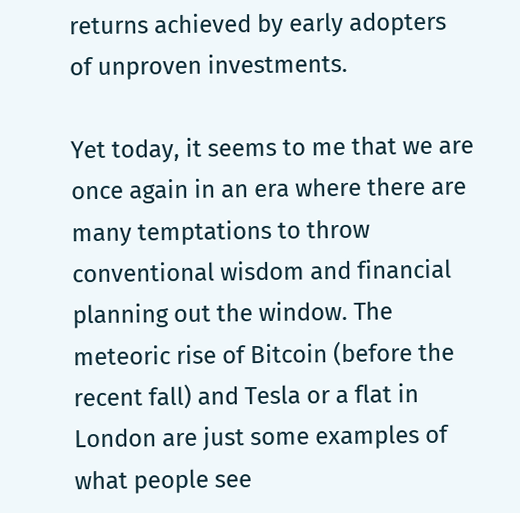returns achieved by early adopters of unproven investments.

Yet today, it seems to me that we are once again in an era where there are many temptations to throw conventional wisdom and financial planning out the window. The meteoric rise of Bitcoin (before the recent fall) and Tesla or a flat in London are just some examples of what people see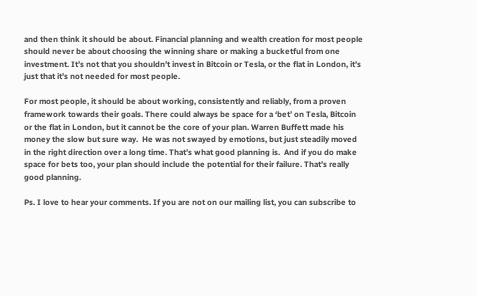and then think it should be about. Financial planning and wealth creation for most people should never be about choosing the winning share or making a bucketful from one investment. It’s not that you shouldn’t invest in Bitcoin or Tesla, or the flat in London, it’s just that it’s not needed for most people.

For most people, it should be about working, consistently and reliably, from a proven framework towards their goals. There could always be space for a ‘bet’ on Tesla, Bitcoin or the flat in London, but it cannot be the core of your plan. Warren Buffett made his money the slow but sure way.  He was not swayed by emotions, but just steadily moved in the right direction over a long time. That’s what good planning is.  And if you do make space for bets too, your plan should include the potential for their failure. That’s really good planning.

Ps. I love to hear your comments. If you are not on our mailing list, you can subscribe to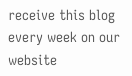receive this blog every week on our website